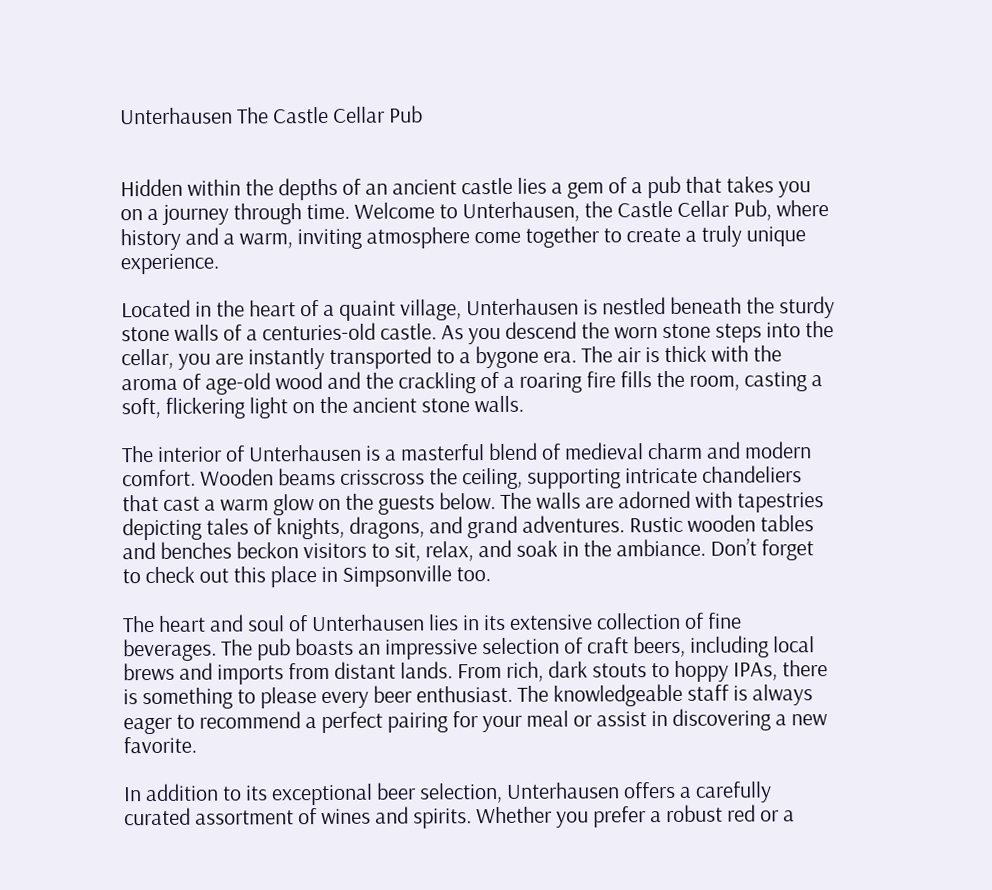Unterhausen The Castle Cellar Pub


Hidden within the depths of an ancient castle lies a gem of a pub that takes you on a journey through time. Welcome to Unterhausen, the Castle Cellar Pub, where history and a warm, inviting atmosphere come together to create a truly unique experience.

Located in the heart of a quaint village, Unterhausen is nestled beneath the sturdy stone walls of a centuries-old castle. As you descend the worn stone steps into the cellar, you are instantly transported to a bygone era. The air is thick with the aroma of age-old wood and the crackling of a roaring fire fills the room, casting a soft, flickering light on the ancient stone walls.

The interior of Unterhausen is a masterful blend of medieval charm and modern comfort. Wooden beams crisscross the ceiling, supporting intricate chandeliers that cast a warm glow on the guests below. The walls are adorned with tapestries depicting tales of knights, dragons, and grand adventures. Rustic wooden tables and benches beckon visitors to sit, relax, and soak in the ambiance. Don’t forget to check out this place in Simpsonville too.

The heart and soul of Unterhausen lies in its extensive collection of fine beverages. The pub boasts an impressive selection of craft beers, including local brews and imports from distant lands. From rich, dark stouts to hoppy IPAs, there is something to please every beer enthusiast. The knowledgeable staff is always eager to recommend a perfect pairing for your meal or assist in discovering a new favorite.

In addition to its exceptional beer selection, Unterhausen offers a carefully curated assortment of wines and spirits. Whether you prefer a robust red or a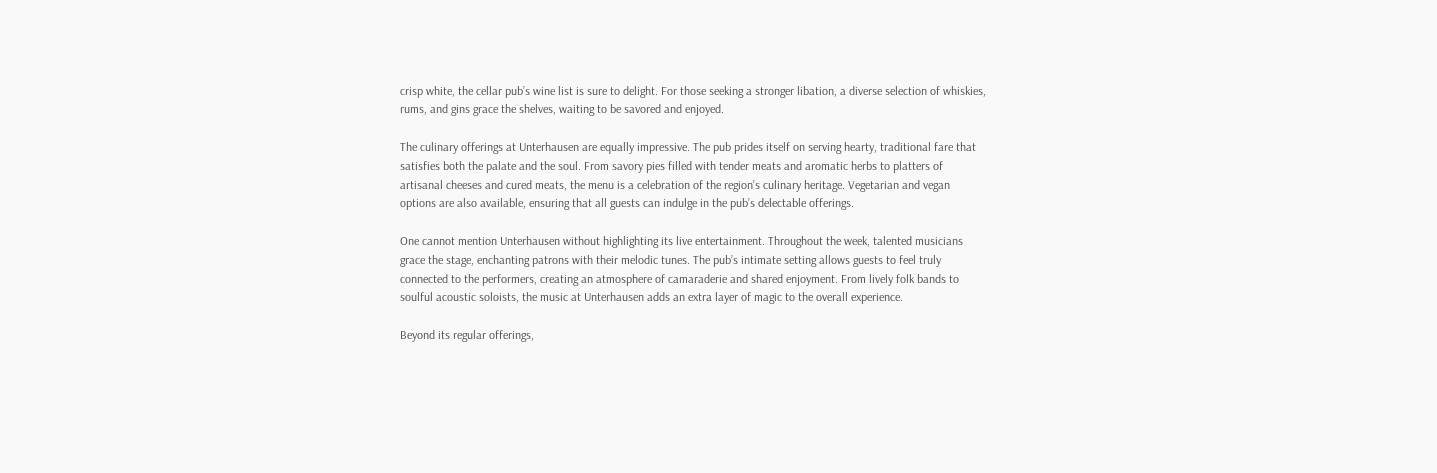crisp white, the cellar pub’s wine list is sure to delight. For those seeking a stronger libation, a diverse selection of whiskies, rums, and gins grace the shelves, waiting to be savored and enjoyed.

The culinary offerings at Unterhausen are equally impressive. The pub prides itself on serving hearty, traditional fare that satisfies both the palate and the soul. From savory pies filled with tender meats and aromatic herbs to platters of artisanal cheeses and cured meats, the menu is a celebration of the region’s culinary heritage. Vegetarian and vegan options are also available, ensuring that all guests can indulge in the pub’s delectable offerings.

One cannot mention Unterhausen without highlighting its live entertainment. Throughout the week, talented musicians grace the stage, enchanting patrons with their melodic tunes. The pub’s intimate setting allows guests to feel truly connected to the performers, creating an atmosphere of camaraderie and shared enjoyment. From lively folk bands to soulful acoustic soloists, the music at Unterhausen adds an extra layer of magic to the overall experience.

Beyond its regular offerings,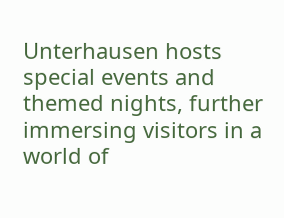Unterhausen hosts special events and themed nights, further immersing visitors in a world of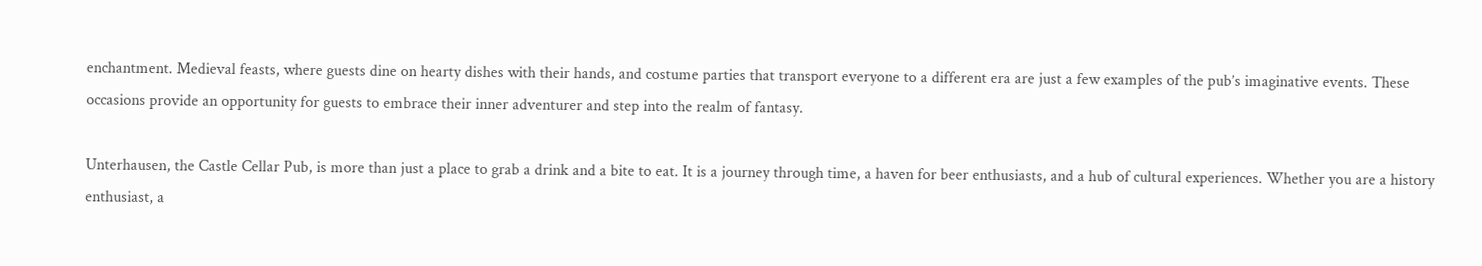enchantment. Medieval feasts, where guests dine on hearty dishes with their hands, and costume parties that transport everyone to a different era are just a few examples of the pub’s imaginative events. These occasions provide an opportunity for guests to embrace their inner adventurer and step into the realm of fantasy.

Unterhausen, the Castle Cellar Pub, is more than just a place to grab a drink and a bite to eat. It is a journey through time, a haven for beer enthusiasts, and a hub of cultural experiences. Whether you are a history enthusiast, a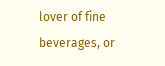lover of fine beverages, or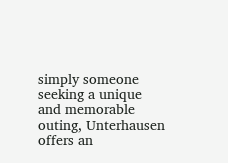simply someone seeking a unique and memorable outing, Unterhausen offers an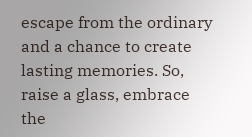escape from the ordinary and a chance to create lasting memories. So, raise a glass, embrace the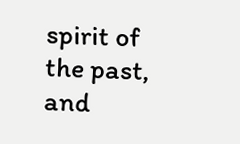spirit of the past, and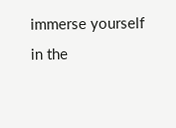immerse yourself in the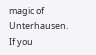magic of Unterhausen. If you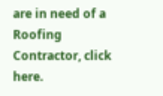are in need of a Roofing Contractor, click here.